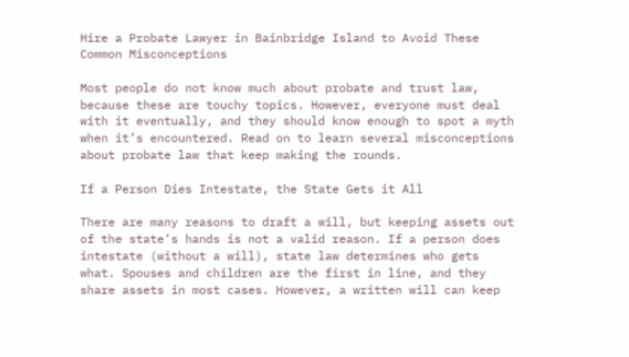Hire a Probate Lawyer in Bainbridge Island to Avoid These Common Misconceptions

Most people do not know much about probate and trust law, because these are touchy topics. However, everyone must deal with it eventually, and they should know enough to spot a myth when it’s encountered. Read on to learn several misconceptions about probate law that keep making the rounds.

If a Person Dies Intestate, the State Gets it All

There are many reasons to draft a will, but keeping assets out of the state’s hands is not a valid reason. If a person does intestate (without a will), state law determines who gets what. Spouses and children are the first in line, and they share assets in most cases. However, a written will can keep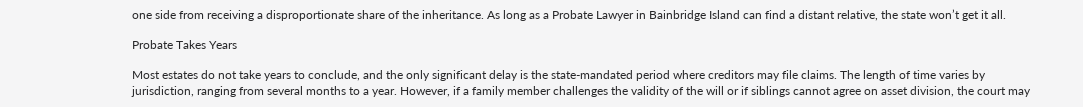one side from receiving a disproportionate share of the inheritance. As long as a Probate Lawyer in Bainbridge Island can find a distant relative, the state won’t get it all.

Probate Takes Years

Most estates do not take years to conclude, and the only significant delay is the state-mandated period where creditors may file claims. The length of time varies by jurisdiction, ranging from several months to a year. However, if a family member challenges the validity of the will or if siblings cannot agree on asset division, the court may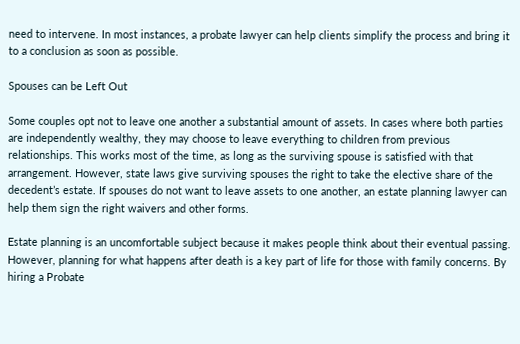need to intervene. In most instances, a probate lawyer can help clients simplify the process and bring it to a conclusion as soon as possible.

Spouses can be Left Out

Some couples opt not to leave one another a substantial amount of assets. In cases where both parties are independently wealthy, they may choose to leave everything to children from previous relationships. This works most of the time, as long as the surviving spouse is satisfied with that arrangement. However, state laws give surviving spouses the right to take the elective share of the decedent’s estate. If spouses do not want to leave assets to one another, an estate planning lawyer can help them sign the right waivers and other forms.

Estate planning is an uncomfortable subject because it makes people think about their eventual passing. However, planning for what happens after death is a key part of life for those with family concerns. By hiring a Probate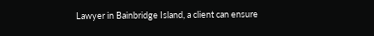Lawyer in Bainbridge Island, a client can ensure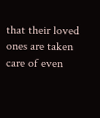that their loved ones are taken care of even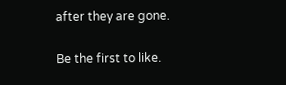after they are gone.

Be the first to like.